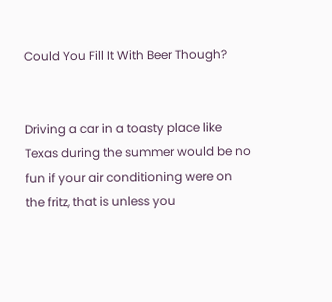Could You Fill It With Beer Though?


Driving a car in a toasty place like Texas during the summer would be no fun if your air conditioning were on the fritz, that is unless you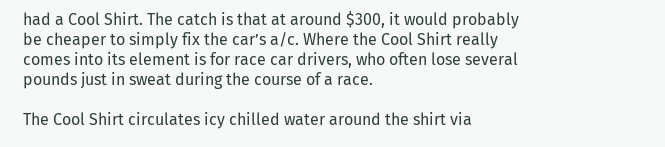had a Cool Shirt. The catch is that at around $300, it would probably be cheaper to simply fix the car’s a/c. Where the Cool Shirt really comes into its element is for race car drivers, who often lose several pounds just in sweat during the course of a race.

The Cool Shirt circulates icy chilled water around the shirt via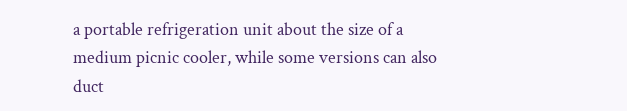a portable refrigeration unit about the size of a medium picnic cooler, while some versions can also duct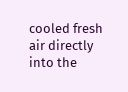cooled fresh air directly into the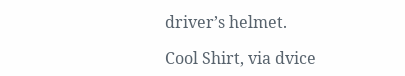driver’s helmet.

Cool Shirt, via dvice